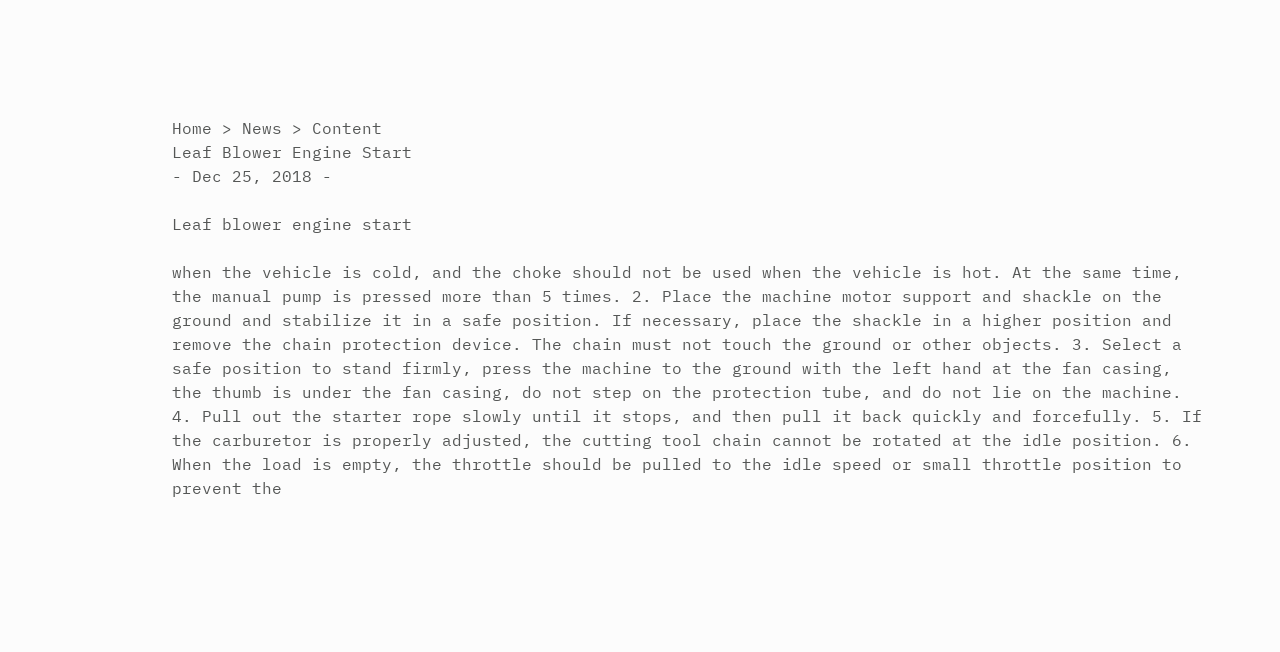Home > News > Content
Leaf Blower Engine Start
- Dec 25, 2018 -

Leaf blower engine start

when the vehicle is cold, and the choke should not be used when the vehicle is hot. At the same time, the manual pump is pressed more than 5 times. 2. Place the machine motor support and shackle on the ground and stabilize it in a safe position. If necessary, place the shackle in a higher position and remove the chain protection device. The chain must not touch the ground or other objects. 3. Select a safe position to stand firmly, press the machine to the ground with the left hand at the fan casing, the thumb is under the fan casing, do not step on the protection tube, and do not lie on the machine. 4. Pull out the starter rope slowly until it stops, and then pull it back quickly and forcefully. 5. If the carburetor is properly adjusted, the cutting tool chain cannot be rotated at the idle position. 6. When the load is empty, the throttle should be pulled to the idle speed or small throttle position to prevent the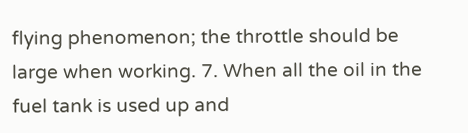flying phenomenon; the throttle should be large when working. 7. When all the oil in the fuel tank is used up and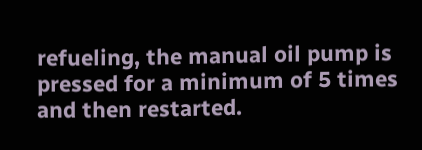refueling, the manual oil pump is pressed for a minimum of 5 times and then restarted.